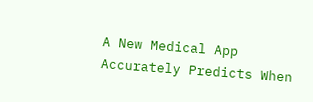A New Medical App Accurately Predicts When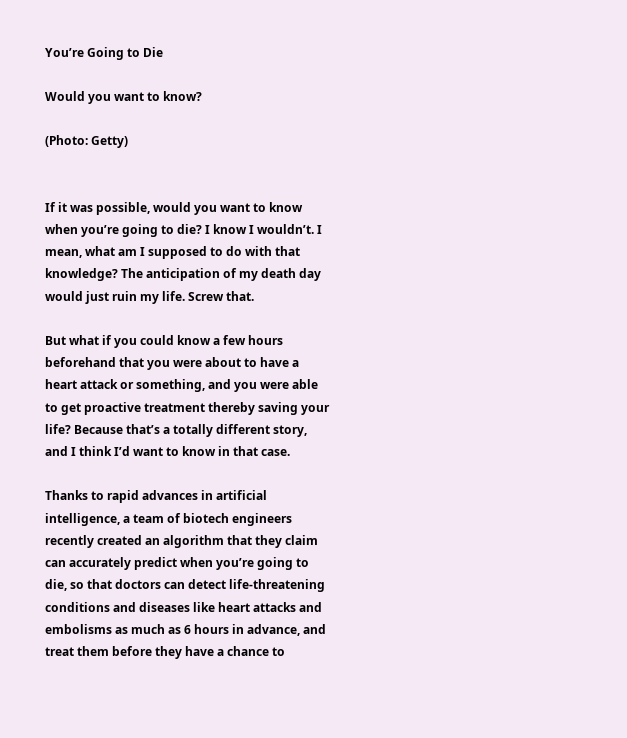You’re Going to Die

Would you want to know?

(Photo: Getty)


If it was possible, would you want to know when you’re going to die? I know I wouldn’t. I mean, what am I supposed to do with that knowledge? The anticipation of my death day would just ruin my life. Screw that.

But what if you could know a few hours beforehand that you were about to have a heart attack or something, and you were able to get proactive treatment thereby saving your life? Because that’s a totally different story, and I think I’d want to know in that case.

Thanks to rapid advances in artificial intelligence, a team of biotech engineers recently created an algorithm that they claim can accurately predict when you’re going to die, so that doctors can detect life-threatening conditions and diseases like heart attacks and embolisms as much as 6 hours in advance, and treat them before they have a chance to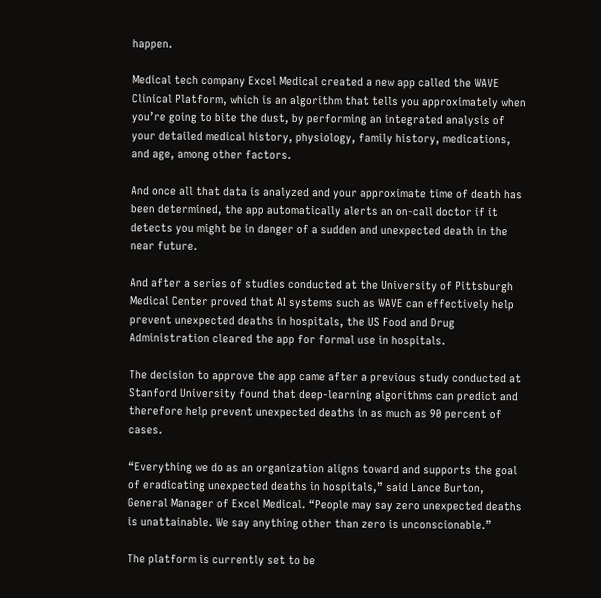happen.

Medical tech company Excel Medical created a new app called the WAVE Clinical Platform, which is an algorithm that tells you approximately when you’re going to bite the dust, by performing an integrated analysis of your detailed medical history, physiology, family history, medications, and age, among other factors.

And once all that data is analyzed and your approximate time of death has been determined, the app automatically alerts an on-call doctor if it detects you might be in danger of a sudden and unexpected death in the near future.

And after a series of studies conducted at the University of Pittsburgh Medical Center proved that AI systems such as WAVE can effectively help prevent unexpected deaths in hospitals, the US Food and Drug Administration cleared the app for formal use in hospitals.

The decision to approve the app came after a previous study conducted at Stanford University found that deep-learning algorithms can predict and therefore help prevent unexpected deaths in as much as 90 percent of cases.

“Everything we do as an organization aligns toward and supports the goal of eradicating unexpected deaths in hospitals,” said Lance Burton, General Manager of Excel Medical. “People may say zero unexpected deaths is unattainable. We say anything other than zero is unconscionable.”

The platform is currently set to be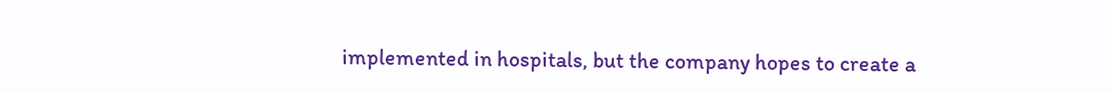implemented in hospitals, but the company hopes to create a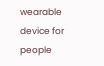wearable device for people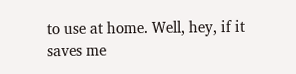to use at home. Well, hey, if it saves me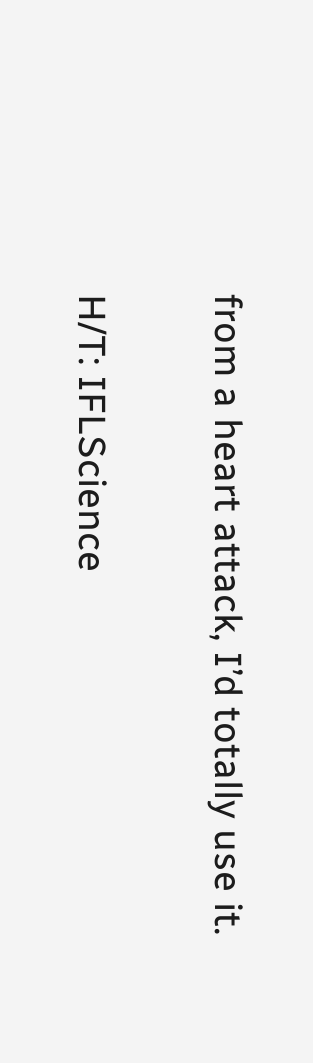from a heart attack, I’d totally use it.

H/T: IFLScience